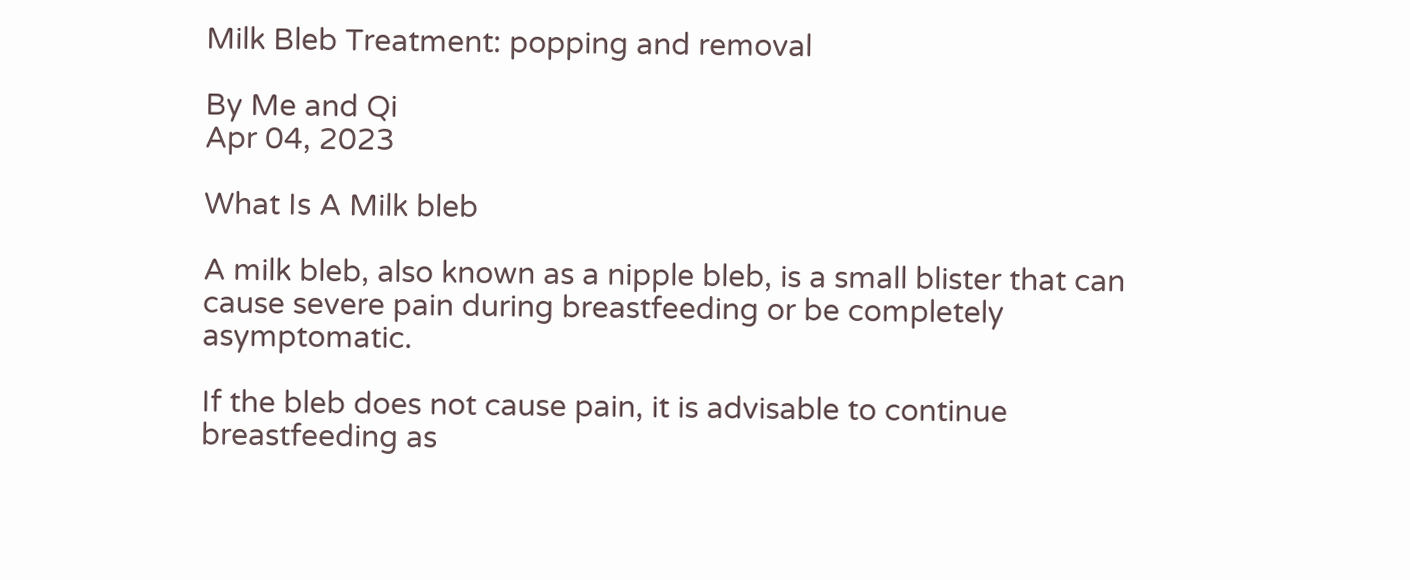Milk Bleb Treatment: popping and removal

By Me and Qi
Apr 04, 2023

What Is A Milk bleb

A milk bleb, also known as a nipple bleb, is a small blister that can cause severe pain during breastfeeding or be completely asymptomatic.

If the bleb does not cause pain, it is advisable to continue breastfeeding as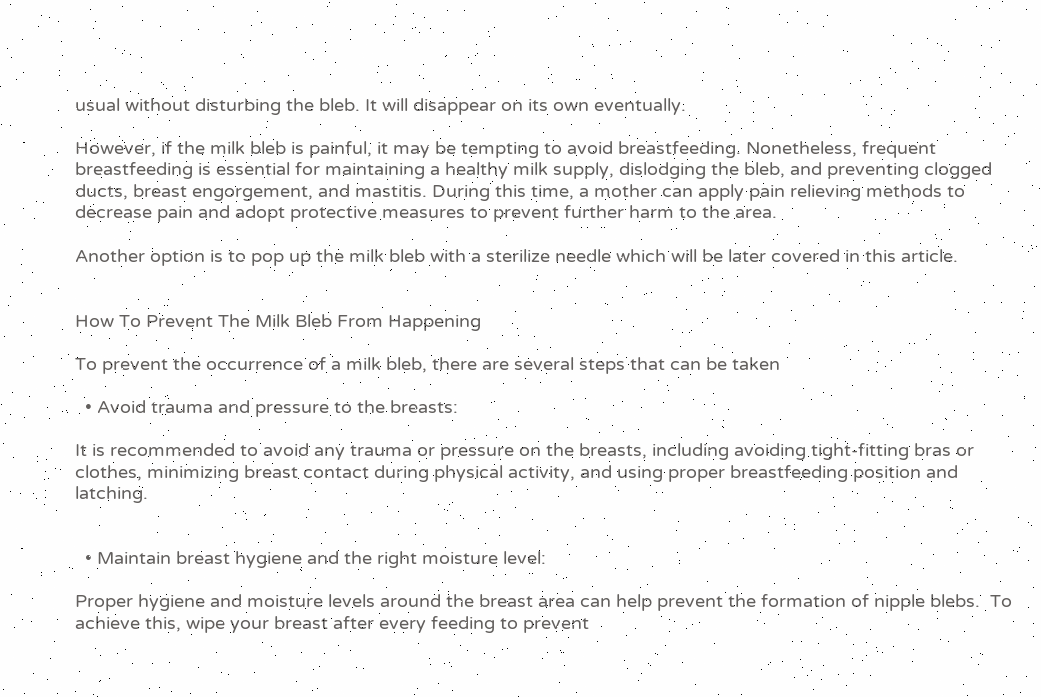usual without disturbing the bleb. It will disappear on its own eventually.

However, if the milk bleb is painful, it may be tempting to avoid breastfeeding. Nonetheless, frequent breastfeeding is essential for maintaining a healthy milk supply, dislodging the bleb, and preventing clogged ducts, breast engorgement, and mastitis. During this time, a mother can apply pain relieving methods to decrease pain and adopt protective measures to prevent further harm to the area.

Another option is to pop up the milk bleb with a sterilize needle which will be later covered in this article.


How To Prevent The Milk Bleb From Happening

To prevent the occurrence of a milk bleb, there are several steps that can be taken

  • Avoid trauma and pressure to the breasts:

It is recommended to avoid any trauma or pressure on the breasts, including avoiding tight-fitting bras or clothes, minimizing breast contact during physical activity, and using proper breastfeeding position and latching.


  • Maintain breast hygiene and the right moisture level:

Proper hygiene and moisture levels around the breast area can help prevent the formation of nipple blebs.  To achieve this, wipe your breast after every feeding to prevent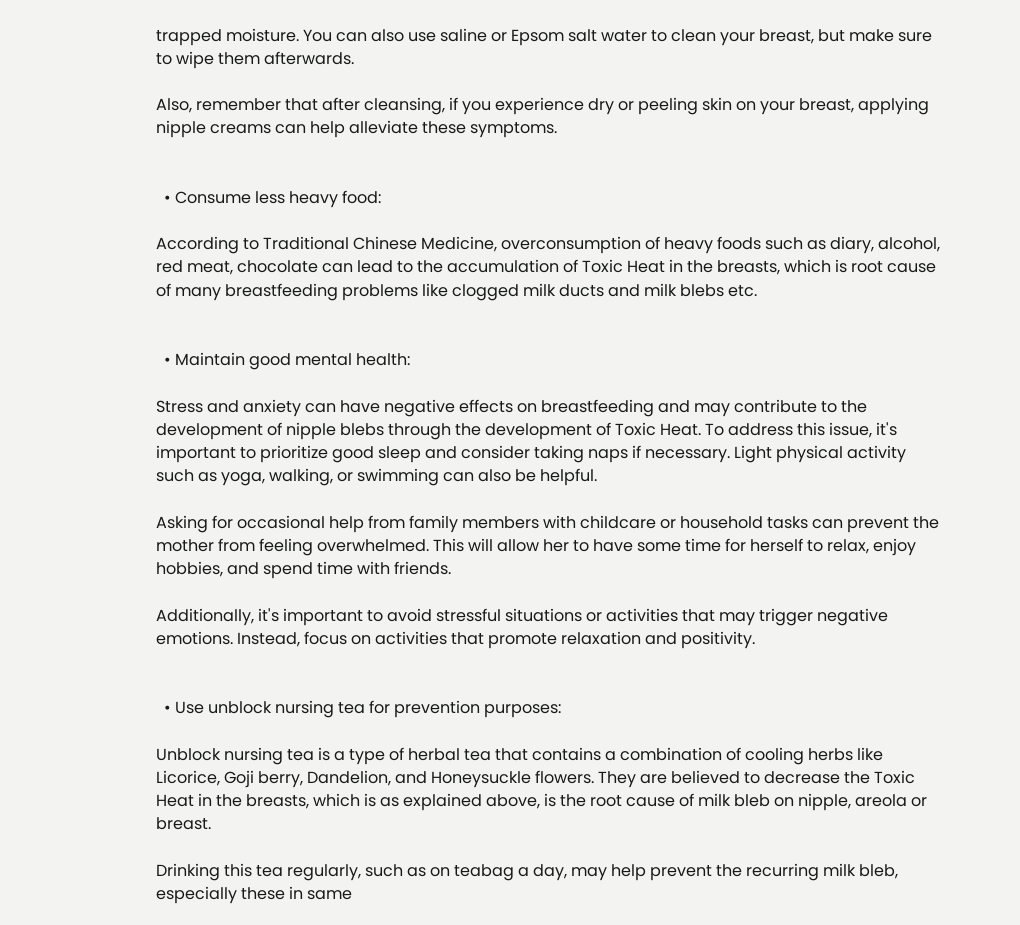trapped moisture. You can also use saline or Epsom salt water to clean your breast, but make sure to wipe them afterwards.

Also, remember that after cleansing, if you experience dry or peeling skin on your breast, applying nipple creams can help alleviate these symptoms.


  • Consume less heavy food:

According to Traditional Chinese Medicine, overconsumption of heavy foods such as diary, alcohol, red meat, chocolate can lead to the accumulation of Toxic Heat in the breasts, which is root cause of many breastfeeding problems like clogged milk ducts and milk blebs etc.


  • Maintain good mental health:

Stress and anxiety can have negative effects on breastfeeding and may contribute to the development of nipple blebs through the development of Toxic Heat. To address this issue, it's important to prioritize good sleep and consider taking naps if necessary. Light physical activity such as yoga, walking, or swimming can also be helpful.

Asking for occasional help from family members with childcare or household tasks can prevent the mother from feeling overwhelmed. This will allow her to have some time for herself to relax, enjoy hobbies, and spend time with friends.

Additionally, it's important to avoid stressful situations or activities that may trigger negative emotions. Instead, focus on activities that promote relaxation and positivity.


  • Use unblock nursing tea for prevention purposes:

Unblock nursing tea is a type of herbal tea that contains a combination of cooling herbs like Licorice, Goji berry, Dandelion, and Honeysuckle flowers. They are believed to decrease the Toxic Heat in the breasts, which is as explained above, is the root cause of milk bleb on nipple, areola or breast.

Drinking this tea regularly, such as on teabag a day, may help prevent the recurring milk bleb, especially these in same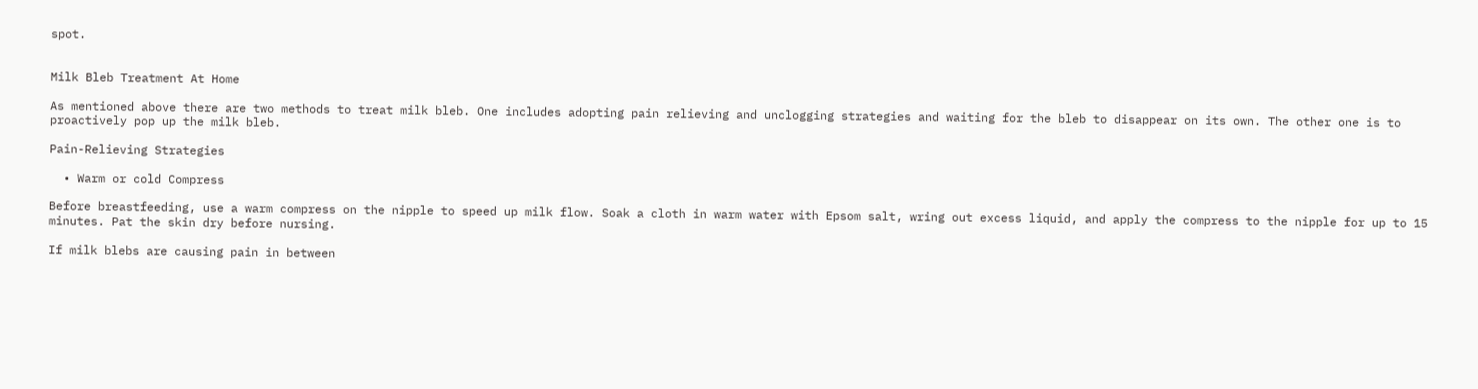spot.


Milk Bleb Treatment At Home

As mentioned above there are two methods to treat milk bleb. One includes adopting pain relieving and unclogging strategies and waiting for the bleb to disappear on its own. The other one is to proactively pop up the milk bleb.

Pain-Relieving Strategies

  • Warm or cold Compress

Before breastfeeding, use a warm compress on the nipple to speed up milk flow. Soak a cloth in warm water with Epsom salt, wring out excess liquid, and apply the compress to the nipple for up to 15 minutes. Pat the skin dry before nursing.

If milk blebs are causing pain in between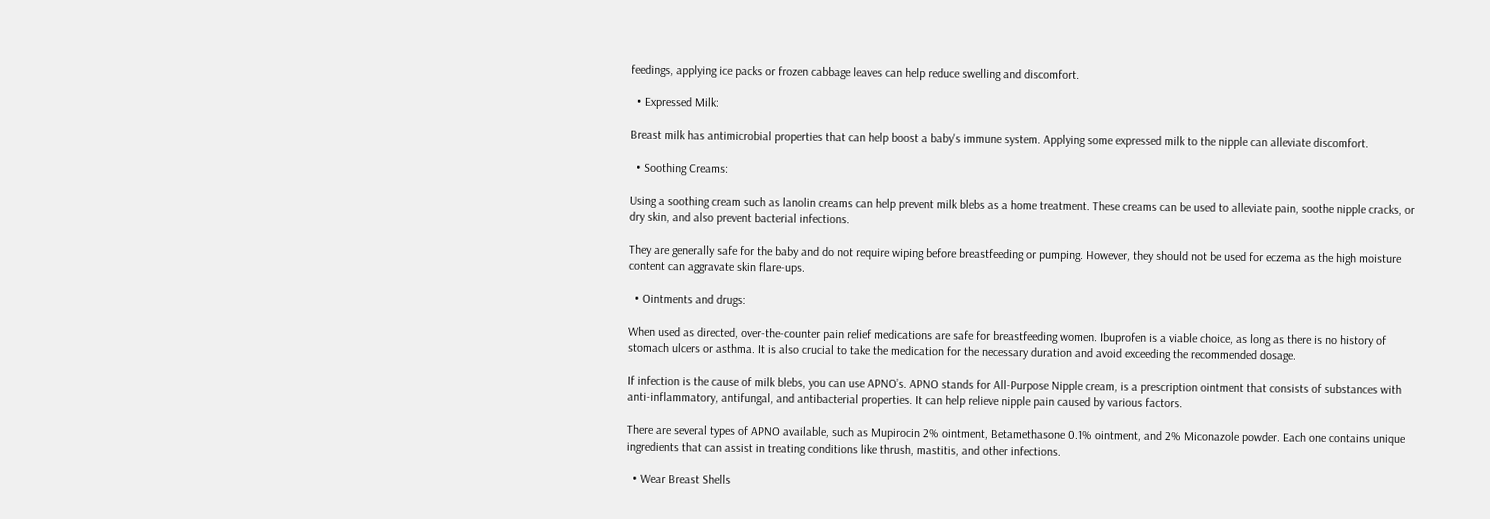feedings, applying ice packs or frozen cabbage leaves can help reduce swelling and discomfort.

  • Expressed Milk:

Breast milk has antimicrobial properties that can help boost a baby's immune system. Applying some expressed milk to the nipple can alleviate discomfort.

  • Soothing Creams:

Using a soothing cream such as lanolin creams can help prevent milk blebs as a home treatment. These creams can be used to alleviate pain, soothe nipple cracks, or dry skin, and also prevent bacterial infections.

They are generally safe for the baby and do not require wiping before breastfeeding or pumping. However, they should not be used for eczema as the high moisture content can aggravate skin flare-ups.

  • Ointments and drugs:

When used as directed, over-the-counter pain relief medications are safe for breastfeeding women. Ibuprofen is a viable choice, as long as there is no history of stomach ulcers or asthma. It is also crucial to take the medication for the necessary duration and avoid exceeding the recommended dosage.

If infection is the cause of milk blebs, you can use APNO’s. APNO stands for All-Purpose Nipple cream, is a prescription ointment that consists of substances with anti-inflammatory, antifungal, and antibacterial properties. It can help relieve nipple pain caused by various factors.

There are several types of APNO available, such as Mupirocin 2% ointment, Betamethasone 0.1% ointment, and 2% Miconazole powder. Each one contains unique ingredients that can assist in treating conditions like thrush, mastitis, and other infections.

  • Wear Breast Shells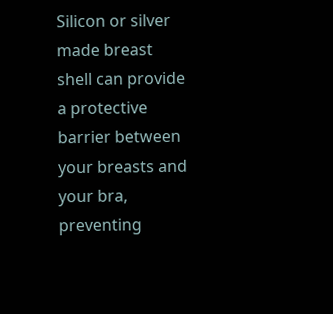Silicon or silver made breast shell can provide a protective barrier between your breasts and your bra, preventing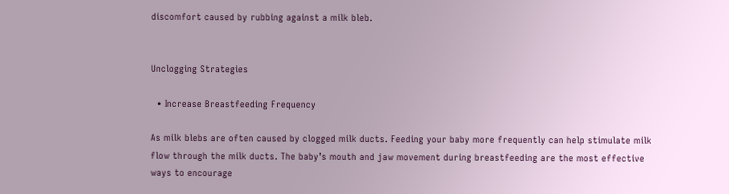discomfort caused by rubbing against a milk bleb.


Unclogging Strategies

  • Increase Breastfeeding Frequency

As milk blebs are often caused by clogged milk ducts. Feeding your baby more frequently can help stimulate milk flow through the milk ducts. The baby’s mouth and jaw movement during breastfeeding are the most effective ways to encourage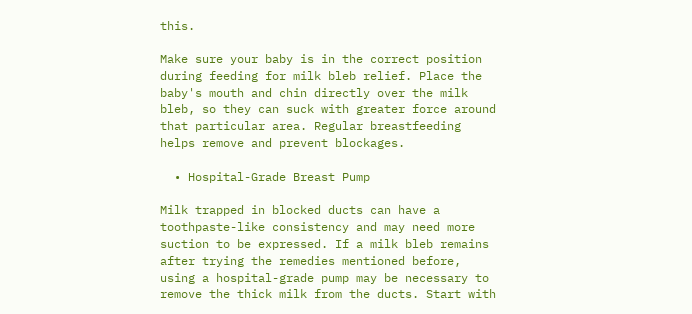this.

Make sure your baby is in the correct position during feeding for milk bleb relief. Place the baby's mouth and chin directly over the milk bleb, so they can suck with greater force around that particular area. Regular breastfeeding helps remove and prevent blockages.

  • Hospital-Grade Breast Pump

Milk trapped in blocked ducts can have a toothpaste-like consistency and may need more suction to be expressed. If a milk bleb remains after trying the remedies mentioned before, using a hospital-grade pump may be necessary to remove the thick milk from the ducts. Start with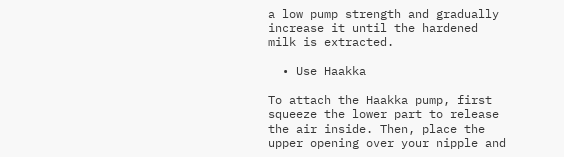a low pump strength and gradually increase it until the hardened milk is extracted.

  • Use Haakka

To attach the Haakka pump, first squeeze the lower part to release the air inside. Then, place the upper opening over your nipple and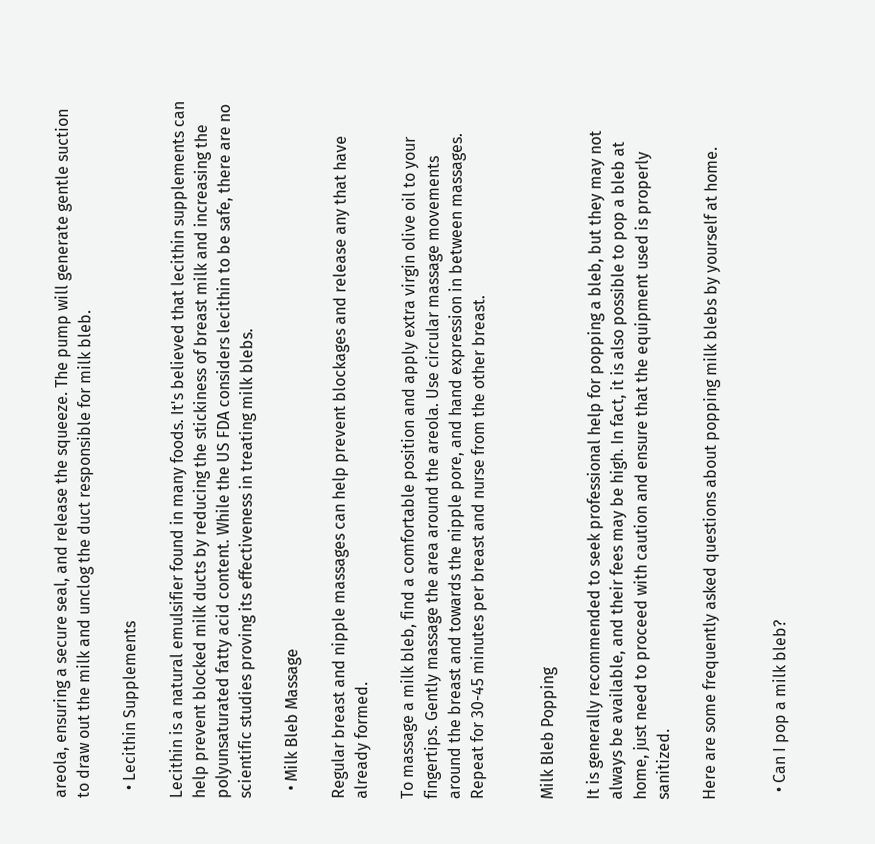areola, ensuring a secure seal, and release the squeeze. The pump will generate gentle suction to draw out the milk and unclog the duct responsible for milk bleb.

  • Lecithin Supplements

Lecithin is a natural emulsifier found in many foods. It's believed that lecithin supplements can help prevent blocked milk ducts by reducing the stickiness of breast milk and increasing the polyunsaturated fatty acid content. While the US FDA considers lecithin to be safe, there are no scientific studies proving its effectiveness in treating milk blebs.

  • Milk Bleb Massage

Regular breast and nipple massages can help prevent blockages and release any that have already formed.

To massage a milk bleb, find a comfortable position and apply extra virgin olive oil to your fingertips. Gently massage the area around the areola. Use circular massage movements around the breast and towards the nipple pore, and hand expression in between massages. Repeat for 30-45 minutes per breast and nurse from the other breast.


Milk Bleb Popping

It is generally recommended to seek professional help for popping a bleb, but they may not always be available, and their fees may be high. In fact, it is also possible to pop a bleb at home, just need to proceed with caution and ensure that the equipment used is properly sanitized.

Here are some frequently asked questions about popping milk blebs by yourself at home.


  • Can I pop a milk bleb?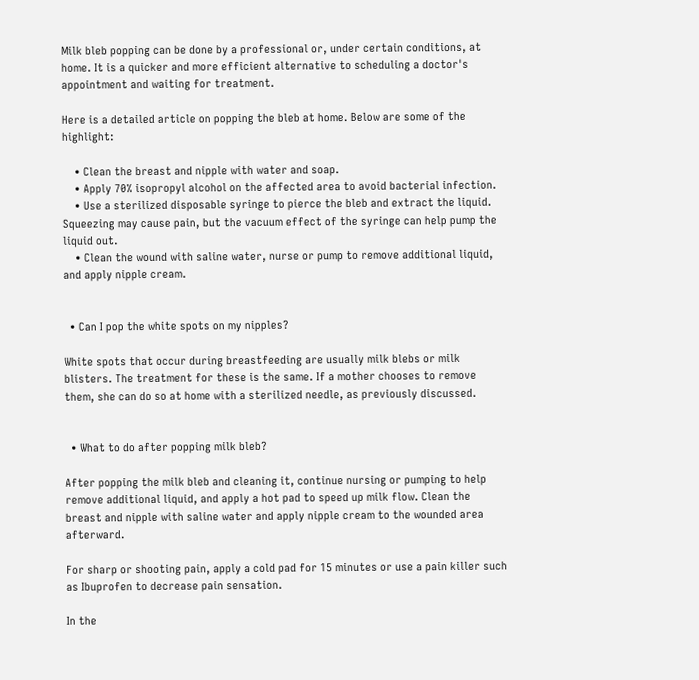Milk bleb popping can be done by a professional or, under certain conditions, at home. It is a quicker and more efficient alternative to scheduling a doctor's appointment and waiting for treatment.

Here is a detailed article on popping the bleb at home. Below are some of the highlight:

    • Clean the breast and nipple with water and soap.
    • Apply 70% isopropyl alcohol on the affected area to avoid bacterial infection.
    • Use a sterilized disposable syringe to pierce the bleb and extract the liquid. Squeezing may cause pain, but the vacuum effect of the syringe can help pump the liquid out.
    • Clean the wound with saline water, nurse or pump to remove additional liquid, and apply nipple cream.


  • Can I pop the white spots on my nipples?

White spots that occur during breastfeeding are usually milk blebs or milk blisters. The treatment for these is the same. If a mother chooses to remove them, she can do so at home with a sterilized needle, as previously discussed.


  • What to do after popping milk bleb?

After popping the milk bleb and cleaning it, continue nursing or pumping to help remove additional liquid, and apply a hot pad to speed up milk flow. Clean the breast and nipple with saline water and apply nipple cream to the wounded area afterward.

For sharp or shooting pain, apply a cold pad for 15 minutes or use a pain killer such as Ibuprofen to decrease pain sensation.

In the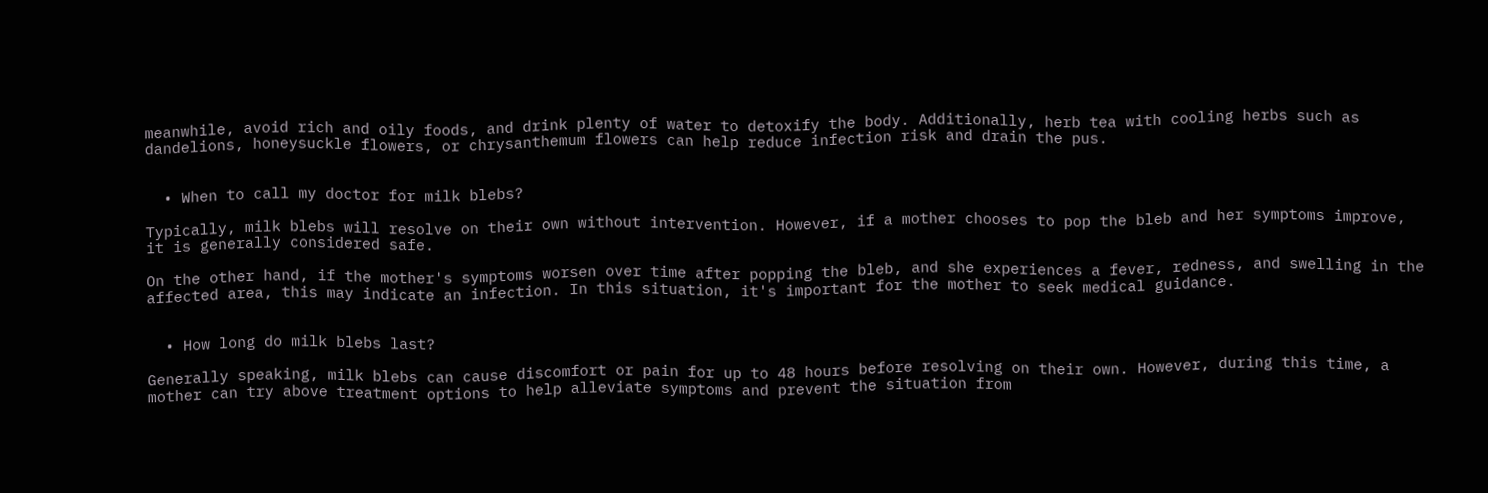meanwhile, avoid rich and oily foods, and drink plenty of water to detoxify the body. Additionally, herb tea with cooling herbs such as dandelions, honeysuckle flowers, or chrysanthemum flowers can help reduce infection risk and drain the pus.


  • When to call my doctor for milk blebs?

Typically, milk blebs will resolve on their own without intervention. However, if a mother chooses to pop the bleb and her symptoms improve, it is generally considered safe.

On the other hand, if the mother's symptoms worsen over time after popping the bleb, and she experiences a fever, redness, and swelling in the affected area, this may indicate an infection. In this situation, it's important for the mother to seek medical guidance.


  • How long do milk blebs last?

Generally speaking, milk blebs can cause discomfort or pain for up to 48 hours before resolving on their own. However, during this time, a mother can try above treatment options to help alleviate symptoms and prevent the situation from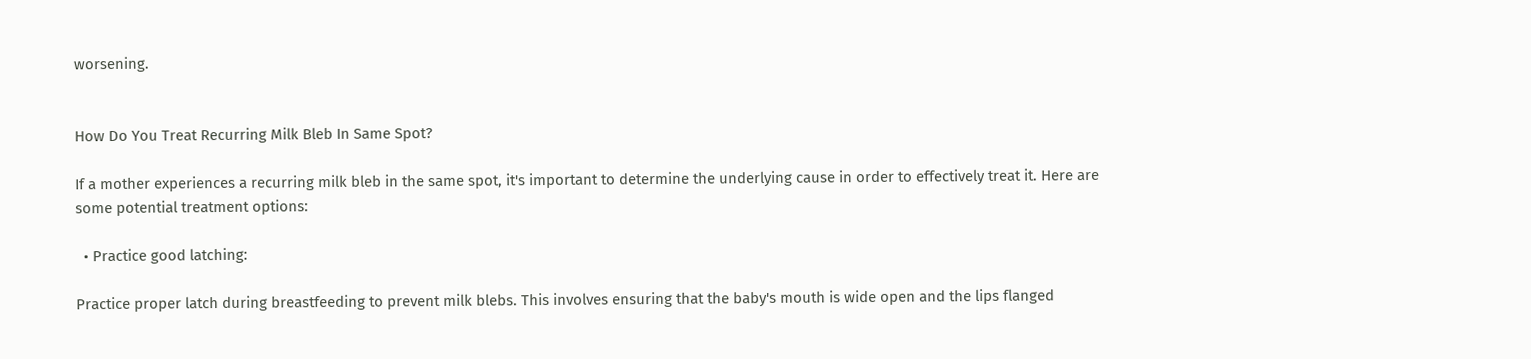worsening.


How Do You Treat Recurring Milk Bleb In Same Spot?

If a mother experiences a recurring milk bleb in the same spot, it's important to determine the underlying cause in order to effectively treat it. Here are some potential treatment options:

  • Practice good latching:

Practice proper latch during breastfeeding to prevent milk blebs. This involves ensuring that the baby's mouth is wide open and the lips flanged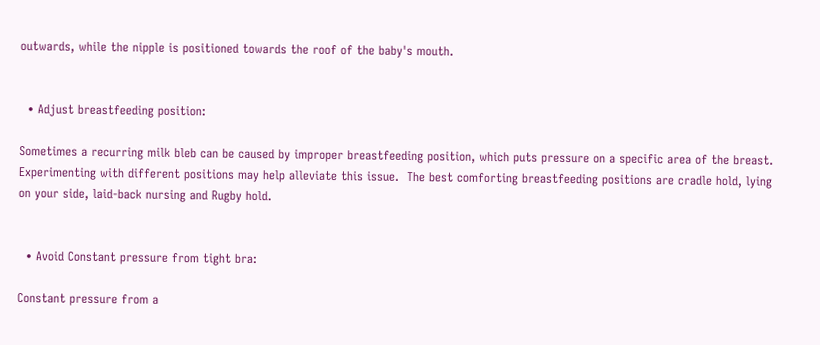outwards, while the nipple is positioned towards the roof of the baby's mouth.


  • Adjust breastfeeding position:

Sometimes a recurring milk bleb can be caused by improper breastfeeding position, which puts pressure on a specific area of the breast. Experimenting with different positions may help alleviate this issue.  The best comforting breastfeeding positions are cradle hold, lying on your side, laid-back nursing and Rugby hold.


  • Avoid Constant pressure from tight bra:

Constant pressure from a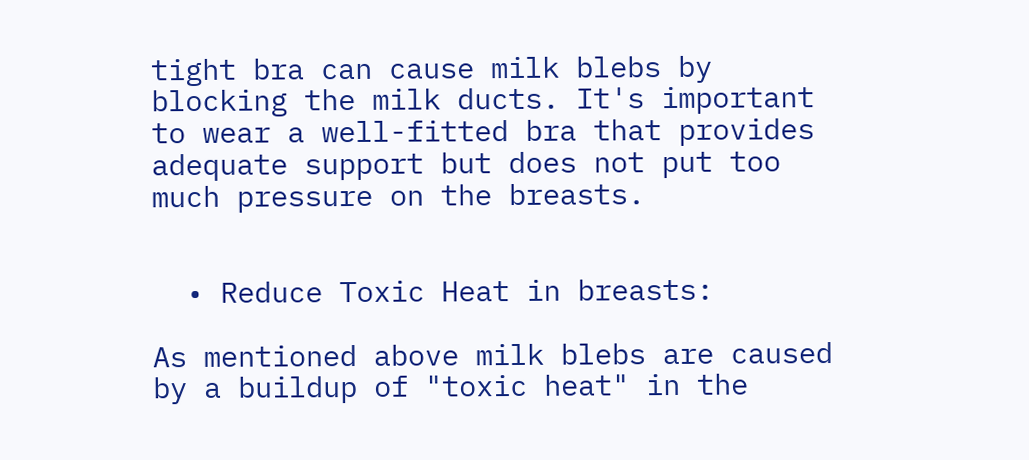tight bra can cause milk blebs by blocking the milk ducts. It's important to wear a well-fitted bra that provides adequate support but does not put too much pressure on the breasts.


  • Reduce Toxic Heat in breasts:

As mentioned above milk blebs are caused by a buildup of "toxic heat" in the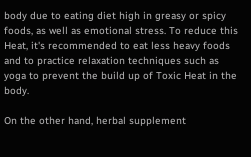body due to eating diet high in greasy or spicy foods, as well as emotional stress. To reduce this Heat, it's recommended to eat less heavy foods and to practice relaxation techniques such as yoga to prevent the build up of Toxic Heat in the body.

On the other hand, herbal supplement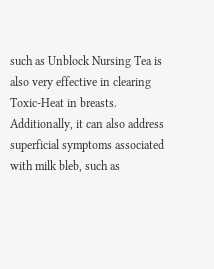such as Unblock Nursing Tea is also very effective in clearing Toxic-Heat in breasts. Additionally, it can also address superficial symptoms associated with milk bleb, such as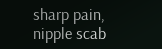sharp pain, nipple scab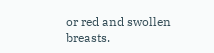or red and swollen breasts.